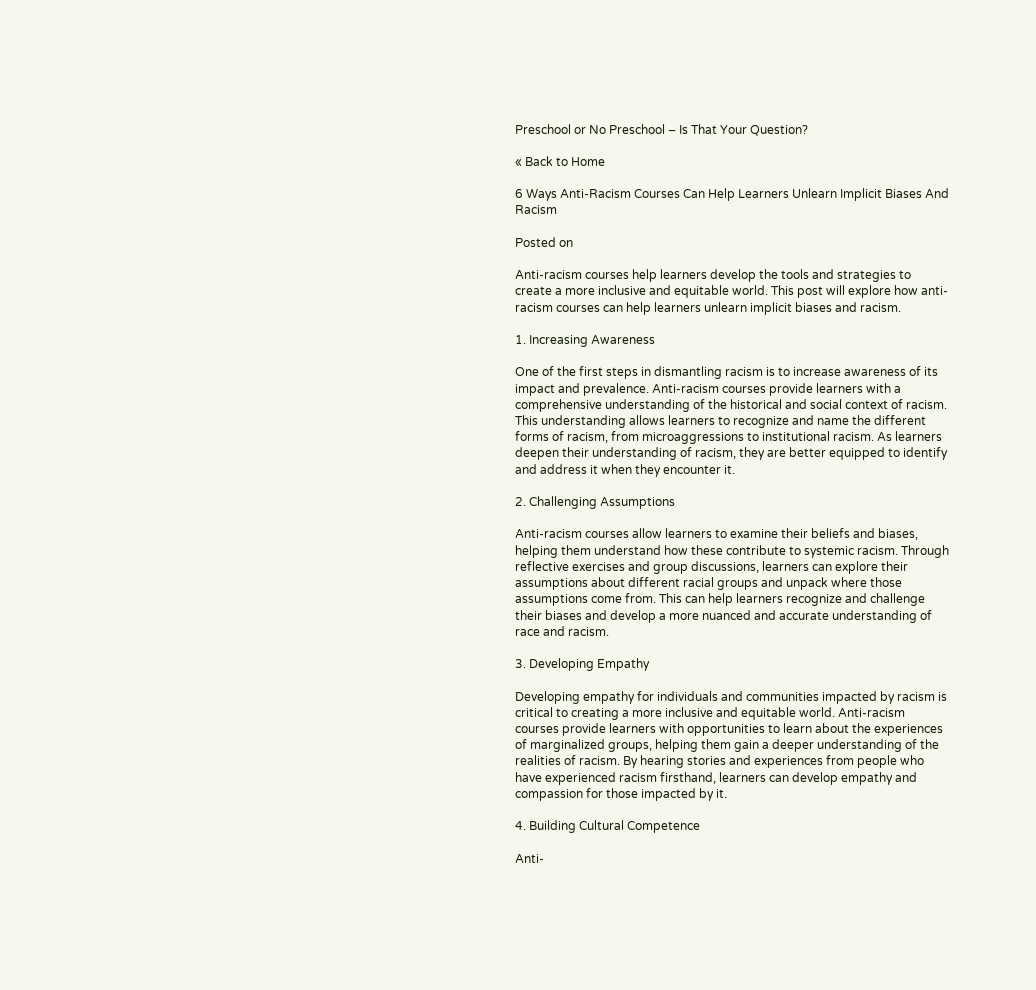Preschool or No Preschool – Is That Your Question?

« Back to Home

6 Ways Anti-Racism Courses Can Help Learners Unlearn Implicit Biases And Racism

Posted on

Anti-racism courses help learners develop the tools and strategies to create a more inclusive and equitable world. This post will explore how anti-racism courses can help learners unlearn implicit biases and racism.

1. Increasing Awareness

One of the first steps in dismantling racism is to increase awareness of its impact and prevalence. Anti-racism courses provide learners with a comprehensive understanding of the historical and social context of racism. This understanding allows learners to recognize and name the different forms of racism, from microaggressions to institutional racism. As learners deepen their understanding of racism, they are better equipped to identify and address it when they encounter it.

2. Challenging Assumptions

Anti-racism courses allow learners to examine their beliefs and biases, helping them understand how these contribute to systemic racism. Through reflective exercises and group discussions, learners can explore their assumptions about different racial groups and unpack where those assumptions come from. This can help learners recognize and challenge their biases and develop a more nuanced and accurate understanding of race and racism.

3. Developing Empathy

Developing empathy for individuals and communities impacted by racism is critical to creating a more inclusive and equitable world. Anti-racism courses provide learners with opportunities to learn about the experiences of marginalized groups, helping them gain a deeper understanding of the realities of racism. By hearing stories and experiences from people who have experienced racism firsthand, learners can develop empathy and compassion for those impacted by it.

4. Building Cultural Competence

Anti-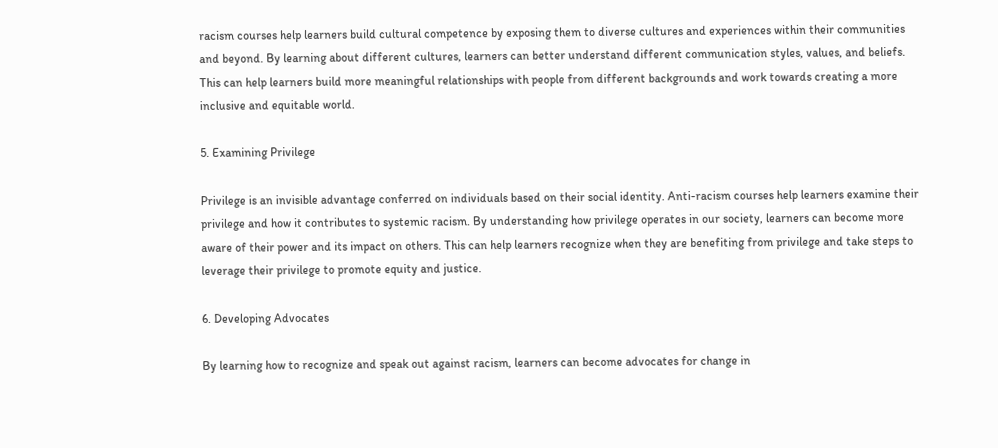racism courses help learners build cultural competence by exposing them to diverse cultures and experiences within their communities and beyond. By learning about different cultures, learners can better understand different communication styles, values, and beliefs. This can help learners build more meaningful relationships with people from different backgrounds and work towards creating a more inclusive and equitable world.

5. Examining Privilege

Privilege is an invisible advantage conferred on individuals based on their social identity. Anti-racism courses help learners examine their privilege and how it contributes to systemic racism. By understanding how privilege operates in our society, learners can become more aware of their power and its impact on others. This can help learners recognize when they are benefiting from privilege and take steps to leverage their privilege to promote equity and justice.

6. Developing Advocates

By learning how to recognize and speak out against racism, learners can become advocates for change in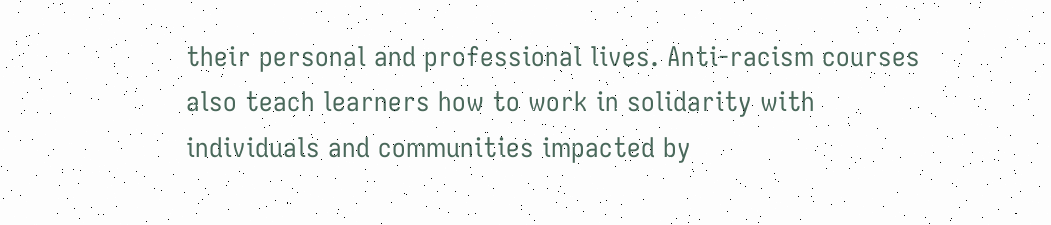their personal and professional lives. Anti-racism courses also teach learners how to work in solidarity with individuals and communities impacted by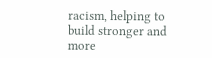racism, helping to build stronger and more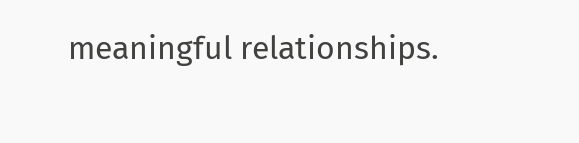meaningful relationships.